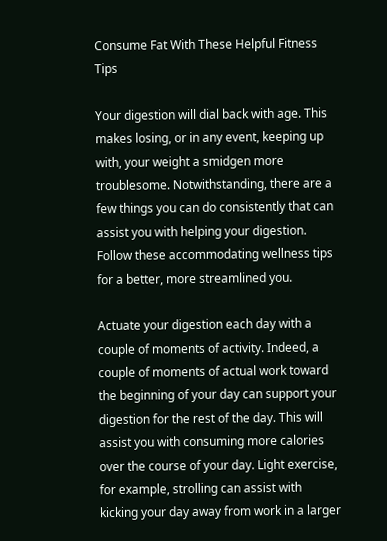Consume Fat With These Helpful Fitness Tips

Your digestion will dial back with age. This makes losing, or in any event, keeping up with, your weight a smidgen more troublesome. Notwithstanding, there are a few things you can do consistently that can assist you with helping your digestion. Follow these accommodating wellness tips for a better, more streamlined you.

Actuate your digestion each day with a couple of moments of activity. Indeed, a couple of moments of actual work toward the beginning of your day can support your digestion for the rest of the day. This will assist you with consuming more calories over the course of your day. Light exercise, for example, strolling can assist with kicking your day away from work in a larger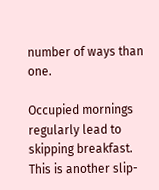number of ways than one.

Occupied mornings regularly lead to skipping breakfast. This is another slip-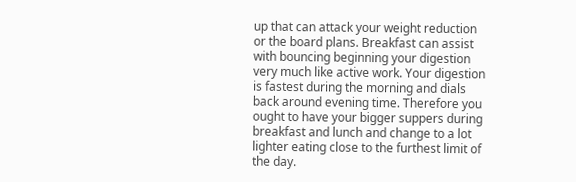up that can attack your weight reduction or the board plans. Breakfast can assist with bouncing beginning your digestion very much like active work. Your digestion is fastest during the morning and dials back around evening time. Therefore you ought to have your bigger suppers during breakfast and lunch and change to a lot lighter eating close to the furthest limit of the day.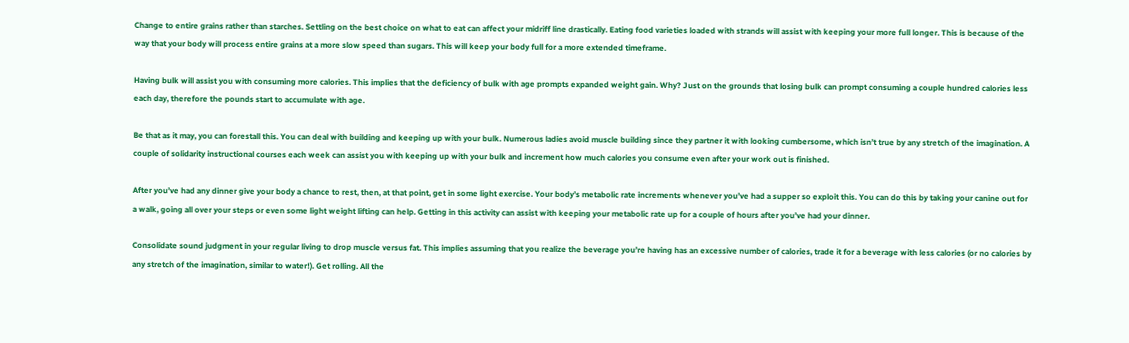Change to entire grains rather than starches. Settling on the best choice on what to eat can affect your midriff line drastically. Eating food varieties loaded with strands will assist with keeping your more full longer. This is because of the way that your body will process entire grains at a more slow speed than sugars. This will keep your body full for a more extended timeframe.

Having bulk will assist you with consuming more calories. This implies that the deficiency of bulk with age prompts expanded weight gain. Why? Just on the grounds that losing bulk can prompt consuming a couple hundred calories less each day, therefore the pounds start to accumulate with age.

Be that as it may, you can forestall this. You can deal with building and keeping up with your bulk. Numerous ladies avoid muscle building since they partner it with looking cumbersome, which isn’t true by any stretch of the imagination. A couple of solidarity instructional courses each week can assist you with keeping up with your bulk and increment how much calories you consume even after your work out is finished.

After you’ve had any dinner give your body a chance to rest, then, at that point, get in some light exercise. Your body’s metabolic rate increments whenever you’ve had a supper so exploit this. You can do this by taking your canine out for a walk, going all over your steps or even some light weight lifting can help. Getting in this activity can assist with keeping your metabolic rate up for a couple of hours after you’ve had your dinner.

Consolidate sound judgment in your regular living to drop muscle versus fat. This implies assuming that you realize the beverage you’re having has an excessive number of calories, trade it for a beverage with less calories (or no calories by any stretch of the imagination, similar to water!). Get rolling. All the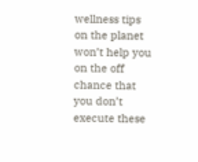wellness tips on the planet won’t help you on the off chance that you don’t execute these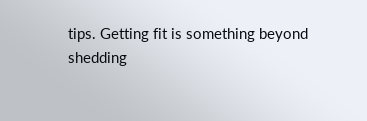tips. Getting fit is something beyond shedding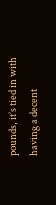pounds, it’s tied in with having a decent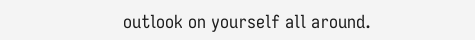outlook on yourself all around.